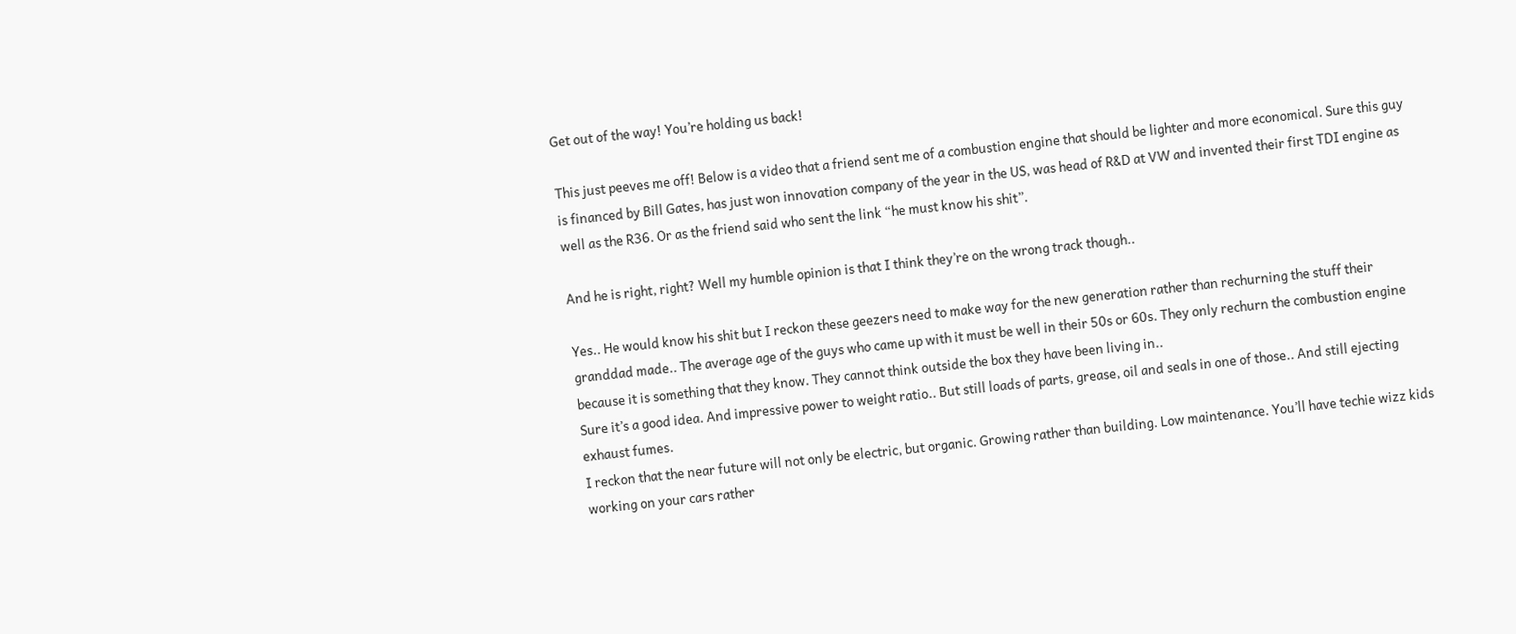Get out of the way! You’re holding us back!

This just peeves me off! Below is a video that a friend sent me of a combustion engine that should be lighter and more economical. Sure this guy is financed by Bill Gates, has just won innovation company of the year in the US, was head of R&D at VW and invented their first TDI engine as well as the R36. Or as the friend said who sent the link “he must know his shit”.

And he is right, right? Well my humble opinion is that I think they’re on the wrong track though..

Yes.. He would know his shit but I reckon these geezers need to make way for the new generation rather than rechurning the stuff their granddad made.. The average age of the guys who came up with it must be well in their 50s or 60s. They only rechurn the combustion engine because it is something that they know. They cannot think outside the box they have been living in..
Sure it’s a good idea. And impressive power to weight ratio.. But still loads of parts, grease, oil and seals in one of those.. And still ejecting exhaust fumes.
I reckon that the near future will not only be electric, but organic. Growing rather than building. Low maintenance. You’ll have techie wizz kids working on your cars rather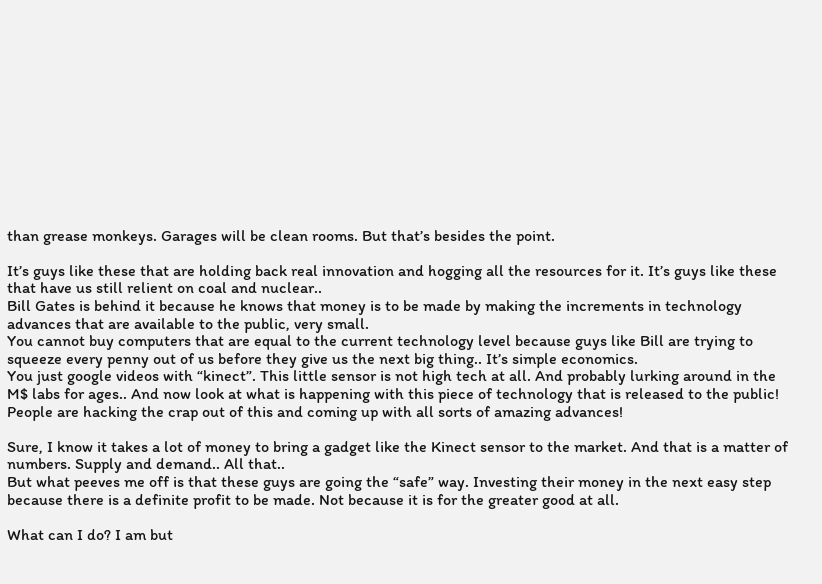than grease monkeys. Garages will be clean rooms. But that’s besides the point.

It’s guys like these that are holding back real innovation and hogging all the resources for it. It’s guys like these that have us still relient on coal and nuclear..
Bill Gates is behind it because he knows that money is to be made by making the increments in technology advances that are available to the public, very small.
You cannot buy computers that are equal to the current technology level because guys like Bill are trying to squeeze every penny out of us before they give us the next big thing.. It’s simple economics.
You just google videos with “kinect”. This little sensor is not high tech at all. And probably lurking around in the M$ labs for ages.. And now look at what is happening with this piece of technology that is released to the public! People are hacking the crap out of this and coming up with all sorts of amazing advances!

Sure, I know it takes a lot of money to bring a gadget like the Kinect sensor to the market. And that is a matter of numbers. Supply and demand.. All that..
But what peeves me off is that these guys are going the “safe” way. Investing their money in the next easy step because there is a definite profit to be made. Not because it is for the greater good at all.

What can I do? I am but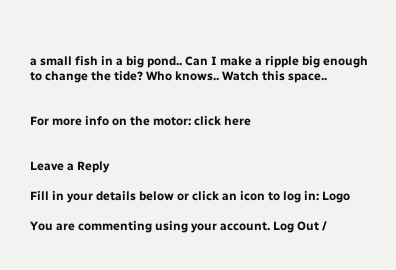a small fish in a big pond.. Can I make a ripple big enough to change the tide? Who knows.. Watch this space..


For more info on the motor: click here


Leave a Reply

Fill in your details below or click an icon to log in: Logo

You are commenting using your account. Log Out /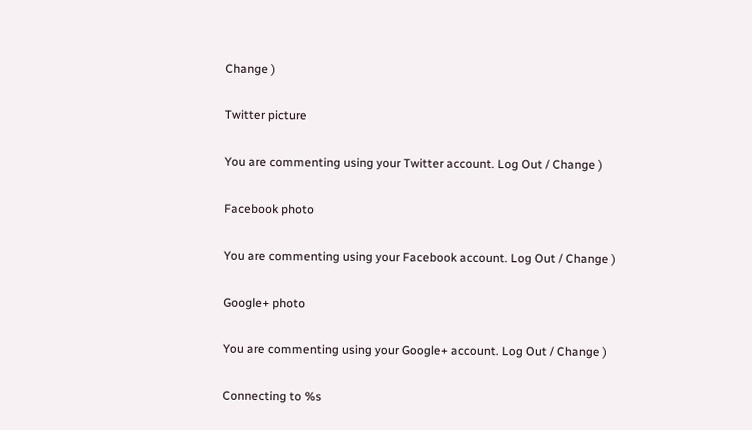Change )

Twitter picture

You are commenting using your Twitter account. Log Out / Change )

Facebook photo

You are commenting using your Facebook account. Log Out / Change )

Google+ photo

You are commenting using your Google+ account. Log Out / Change )

Connecting to %s